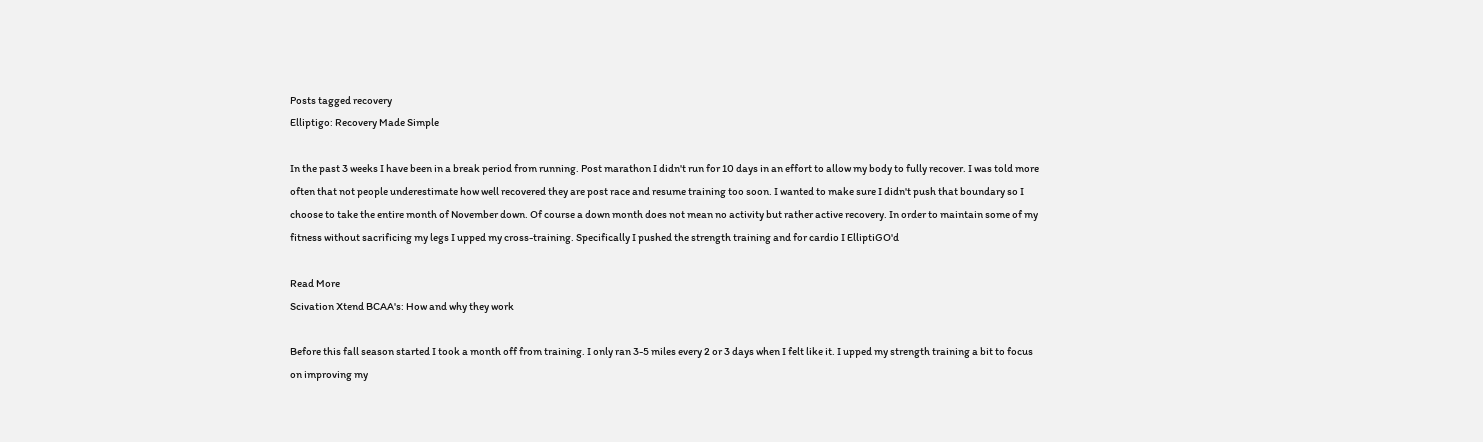Posts tagged recovery
Elliptigo: Recovery Made Simple

In the past 3 weeks I have been in a break period from running. Post marathon I didn't run for 10 days in an effort to allow my body to fully recover. I was told more often that not people underestimate how well recovered they are post race and resume training too soon. I wanted to make sure I didn't push that boundary so I choose to take the entire month of November down. Of course a down month does not mean no activity but rather active recovery. In order to maintain some of my fitness without sacrificing my legs I upped my cross-training. Specifically I pushed the strength training and for cardio I ElliptiGO'd

Read More
Scivation Xtend BCAA's: How and why they work

Before this fall season started I took a month off from training. I only ran 3-5 miles every 2 or 3 days when I felt like it. I upped my strength training a bit to focus on improving my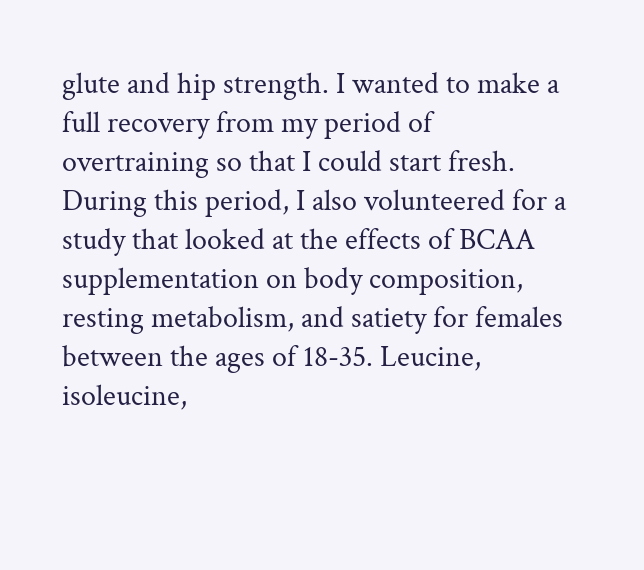glute and hip strength. I wanted to make a full recovery from my period of overtraining so that I could start fresh. During this period, I also volunteered for a study that looked at the effects of BCAA supplementation on body composition, resting metabolism, and satiety for females between the ages of 18-35. Leucine, isoleucine,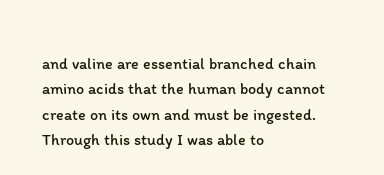and valine are essential branched chain amino acids that the human body cannot create on its own and must be ingested. Through this study I was able to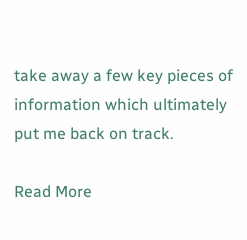take away a few key pieces of information which ultimately put me back on track.

Read More